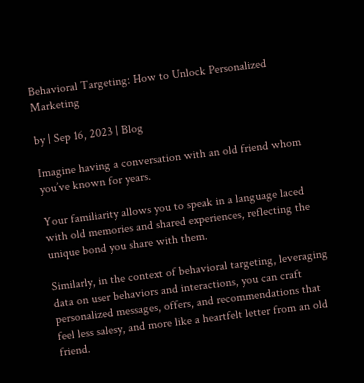Behavioral Targeting: How to Unlock Personalized Marketing

by | Sep 16, 2023 | Blog

Imagine having a conversation with an old friend whom you’ve known for years.

Your familiarity allows you to speak in a language laced with old memories and shared experiences, reflecting the unique bond you share with them.

Similarly, in the context of behavioral targeting, leveraging data on user behaviors and interactions, you can craft personalized messages, offers, and recommendations that feel less salesy, and more like a heartfelt letter from an old friend.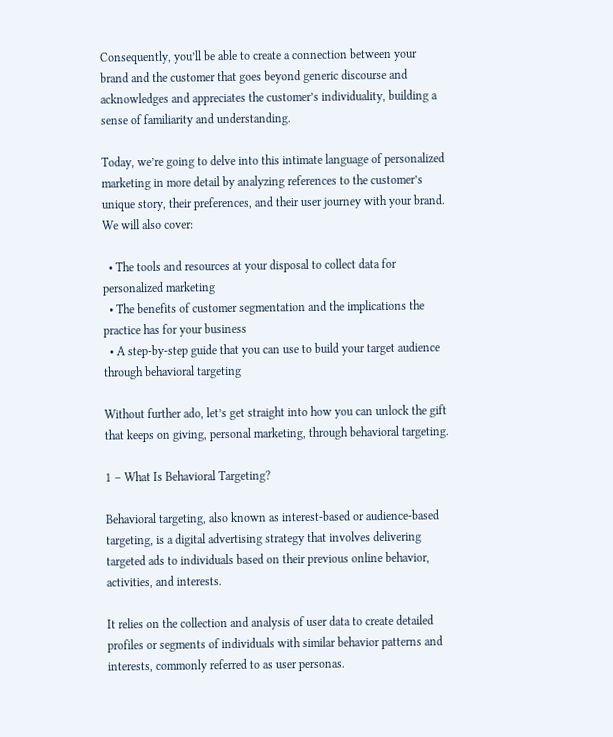Consequently, you’ll be able to create a connection between your brand and the customer that goes beyond generic discourse and acknowledges and appreciates the customer’s individuality, building a sense of familiarity and understanding.

Today, we’re going to delve into this intimate language of personalized marketing in more detail by analyzing references to the customer’s unique story, their preferences, and their user journey with your brand. We will also cover:

  • The tools and resources at your disposal to collect data for personalized marketing
  • The benefits of customer segmentation and the implications the practice has for your business
  • A step-by-step guide that you can use to build your target audience through behavioral targeting

Without further ado, let’s get straight into how you can unlock the gift that keeps on giving, personal marketing, through behavioral targeting.

1 – What Is Behavioral Targeting?

Behavioral targeting, also known as interest-based or audience-based targeting, is a digital advertising strategy that involves delivering targeted ads to individuals based on their previous online behavior, activities, and interests.

It relies on the collection and analysis of user data to create detailed profiles or segments of individuals with similar behavior patterns and interests, commonly referred to as user personas.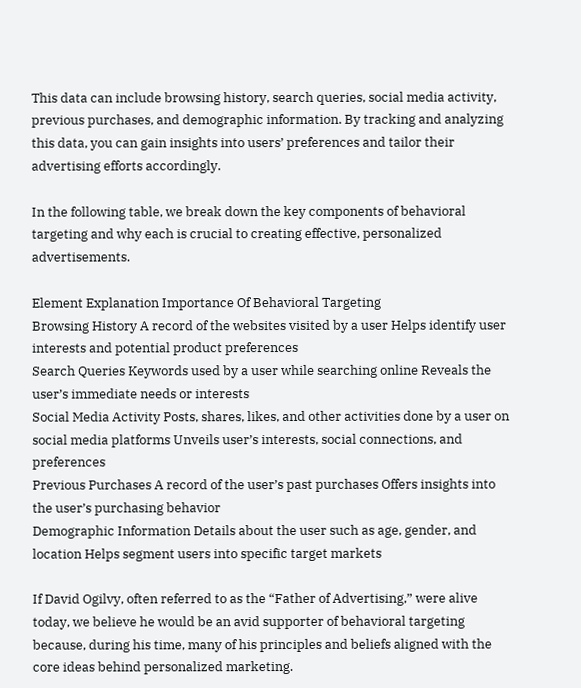This data can include browsing history, search queries, social media activity, previous purchases, and demographic information. By tracking and analyzing this data, you can gain insights into users’ preferences and tailor their advertising efforts accordingly.

In the following table, we break down the key components of behavioral targeting and why each is crucial to creating effective, personalized advertisements.

Element Explanation Importance Of Behavioral Targeting
Browsing History A record of the websites visited by a user Helps identify user interests and potential product preferences
Search Queries Keywords used by a user while searching online Reveals the user’s immediate needs or interests
Social Media Activity Posts, shares, likes, and other activities done by a user on social media platforms Unveils user’s interests, social connections, and preferences
Previous Purchases A record of the user’s past purchases Offers insights into the user’s purchasing behavior
Demographic Information Details about the user such as age, gender, and location Helps segment users into specific target markets

If David Ogilvy, often referred to as the “Father of Advertising,” were alive today, we believe he would be an avid supporter of behavioral targeting because, during his time, many of his principles and beliefs aligned with the core ideas behind personalized marketing.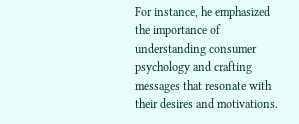For instance, he emphasized the importance of understanding consumer psychology and crafting messages that resonate with their desires and motivations.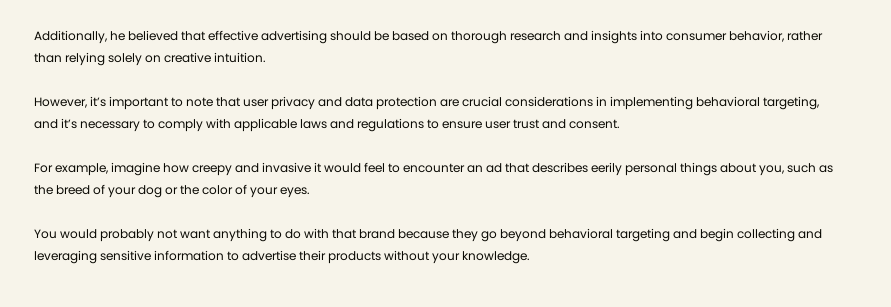Additionally, he believed that effective advertising should be based on thorough research and insights into consumer behavior, rather than relying solely on creative intuition.

However, it’s important to note that user privacy and data protection are crucial considerations in implementing behavioral targeting, and it’s necessary to comply with applicable laws and regulations to ensure user trust and consent.

For example, imagine how creepy and invasive it would feel to encounter an ad that describes eerily personal things about you, such as the breed of your dog or the color of your eyes.

You would probably not want anything to do with that brand because they go beyond behavioral targeting and begin collecting and leveraging sensitive information to advertise their products without your knowledge.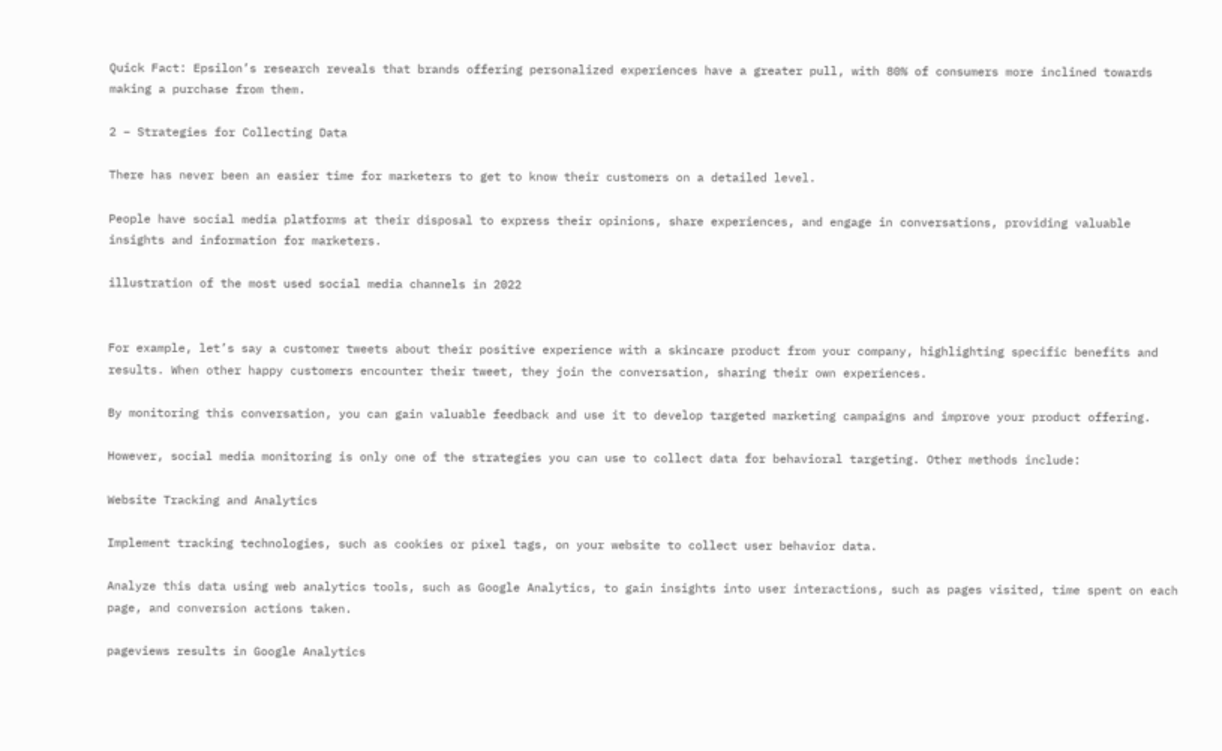Quick Fact: Epsilon’s research reveals that brands offering personalized experiences have a greater pull, with 80% of consumers more inclined towards making a purchase from them.

2 – Strategies for Collecting Data

There has never been an easier time for marketers to get to know their customers on a detailed level.

People have social media platforms at their disposal to express their opinions, share experiences, and engage in conversations, providing valuable insights and information for marketers.

illustration of the most used social media channels in 2022


For example, let’s say a customer tweets about their positive experience with a skincare product from your company, highlighting specific benefits and results. When other happy customers encounter their tweet, they join the conversation, sharing their own experiences.

By monitoring this conversation, you can gain valuable feedback and use it to develop targeted marketing campaigns and improve your product offering.

However, social media monitoring is only one of the strategies you can use to collect data for behavioral targeting. Other methods include:

Website Tracking and Analytics

Implement tracking technologies, such as cookies or pixel tags, on your website to collect user behavior data.

Analyze this data using web analytics tools, such as Google Analytics, to gain insights into user interactions, such as pages visited, time spent on each page, and conversion actions taken.

pageviews results in Google Analytics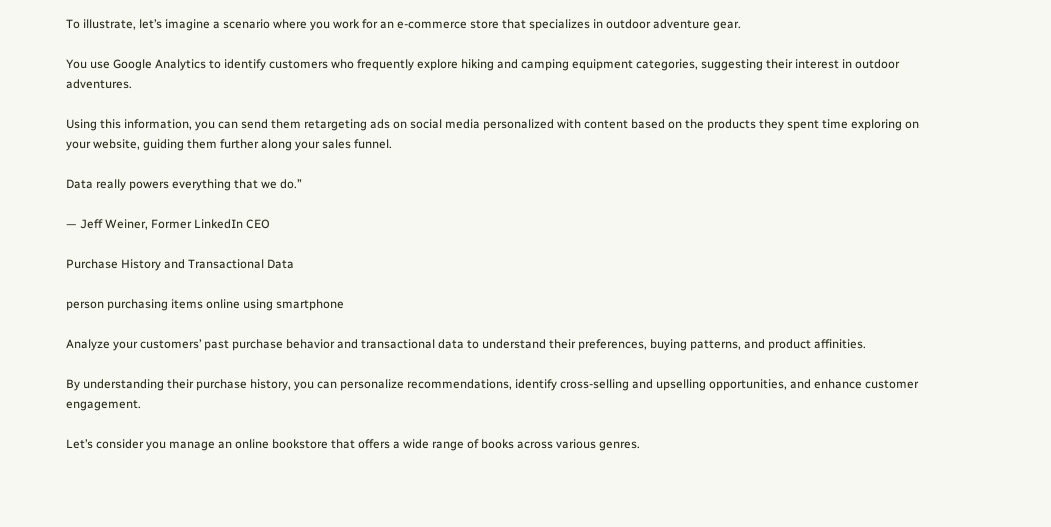To illustrate, let’s imagine a scenario where you work for an e-commerce store that specializes in outdoor adventure gear.

You use Google Analytics to identify customers who frequently explore hiking and camping equipment categories, suggesting their interest in outdoor adventures.

Using this information, you can send them retargeting ads on social media personalized with content based on the products they spent time exploring on your website, guiding them further along your sales funnel.

Data really powers everything that we do.”

— Jeff Weiner, Former LinkedIn CEO

Purchase History and Transactional Data

person purchasing items online using smartphone

Analyze your customers’ past purchase behavior and transactional data to understand their preferences, buying patterns, and product affinities.

By understanding their purchase history, you can personalize recommendations, identify cross-selling and upselling opportunities, and enhance customer engagement.

Let’s consider you manage an online bookstore that offers a wide range of books across various genres.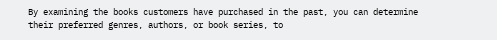By examining the books customers have purchased in the past, you can determine their preferred genres, authors, or book series, to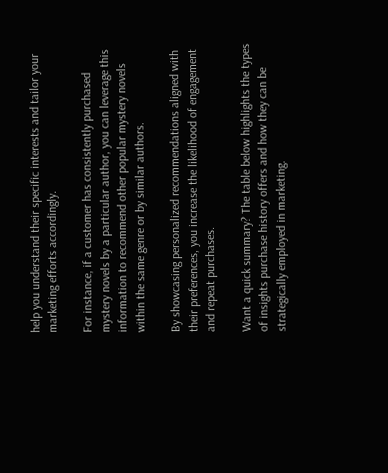help you understand their specific interests and tailor your marketing efforts accordingly.

For instance, if a customer has consistently purchased mystery novels by a particular author, you can leverage this information to recommend other popular mystery novels within the same genre or by similar authors.

By showcasing personalized recommendations aligned with their preferences, you increase the likelihood of engagement and repeat purchases.

Want a quick summary? The table below highlights the types of insights purchase history offers and how they can be strategically employed in marketing.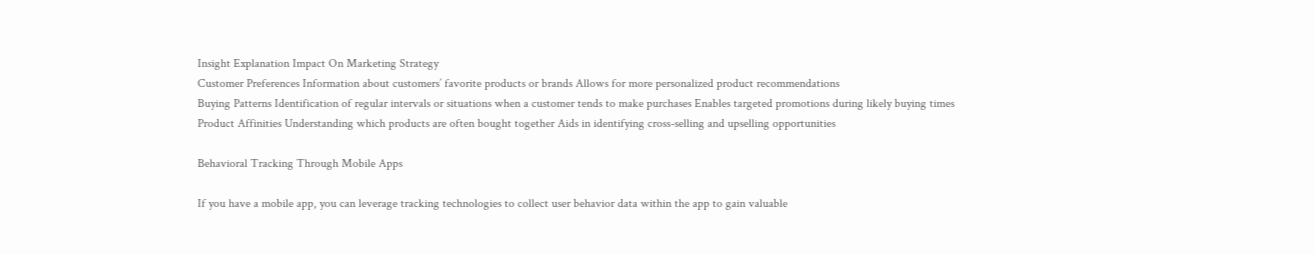Insight Explanation Impact On Marketing Strategy
Customer Preferences Information about customers’ favorite products or brands Allows for more personalized product recommendations
Buying Patterns Identification of regular intervals or situations when a customer tends to make purchases Enables targeted promotions during likely buying times
Product Affinities Understanding which products are often bought together Aids in identifying cross-selling and upselling opportunities

Behavioral Tracking Through Mobile Apps

If you have a mobile app, you can leverage tracking technologies to collect user behavior data within the app to gain valuable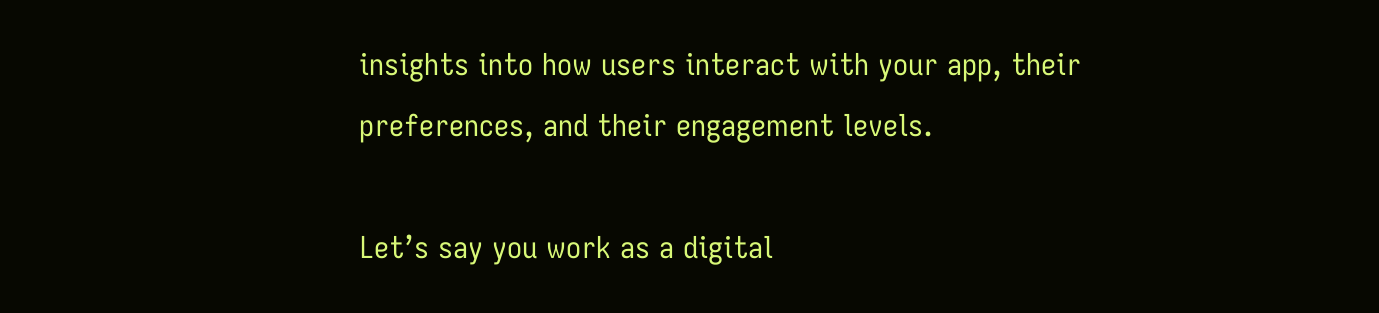insights into how users interact with your app, their preferences, and their engagement levels.

Let’s say you work as a digital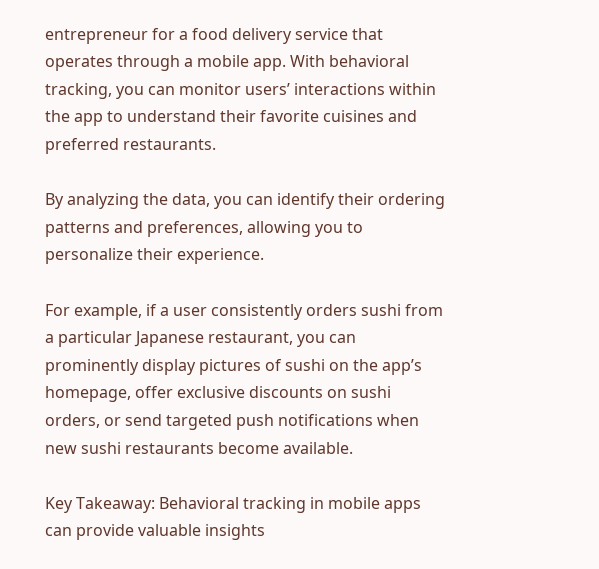entrepreneur for a food delivery service that operates through a mobile app. With behavioral tracking, you can monitor users’ interactions within the app to understand their favorite cuisines and preferred restaurants.

By analyzing the data, you can identify their ordering patterns and preferences, allowing you to personalize their experience.

For example, if a user consistently orders sushi from a particular Japanese restaurant, you can prominently display pictures of sushi on the app’s homepage, offer exclusive discounts on sushi orders, or send targeted push notifications when new sushi restaurants become available.

Key Takeaway: Behavioral tracking in mobile apps can provide valuable insights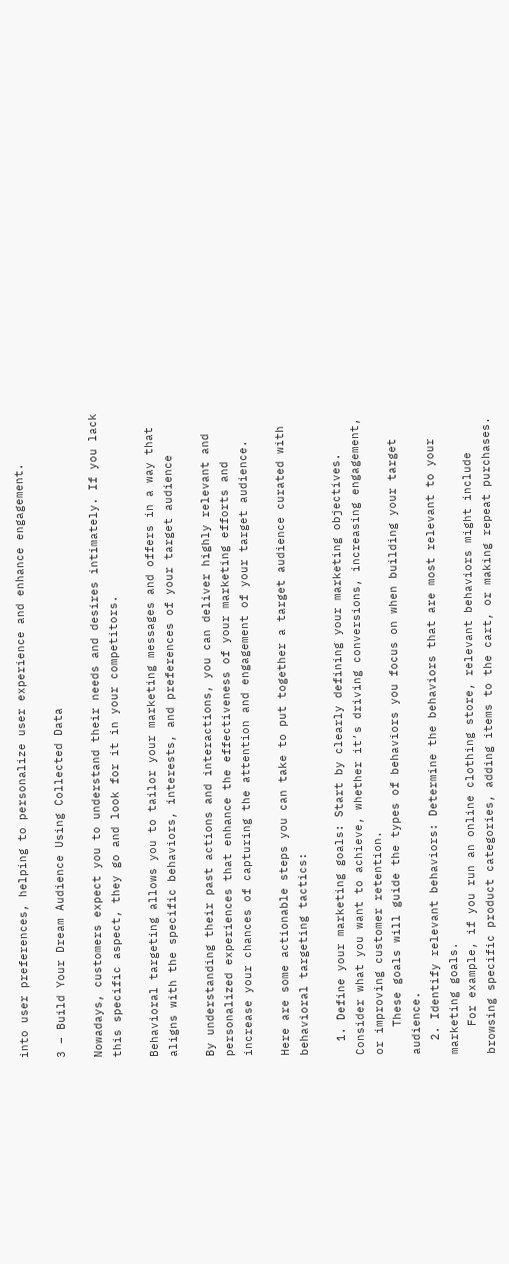into user preferences, helping to personalize user experience and enhance engagement.

3 – Build Your Dream Audience Using Collected Data

Nowadays, customers expect you to understand their needs and desires intimately. If you lack this specific aspect, they go and look for it in your competitors.

Behavioral targeting allows you to tailor your marketing messages and offers in a way that aligns with the specific behaviors, interests, and preferences of your target audience

By understanding their past actions and interactions, you can deliver highly relevant and personalized experiences that enhance the effectiveness of your marketing efforts and increase your chances of capturing the attention and engagement of your target audience.

Here are some actionable steps you can take to put together a target audience curated with behavioral targeting tactics:

  1. Define your marketing goals: Start by clearly defining your marketing objectives. Consider what you want to achieve, whether it’s driving conversions, increasing engagement, or improving customer retention.
    These goals will guide the types of behaviors you focus on when building your target audience.
  2. Identify relevant behaviors: Determine the behaviors that are most relevant to your marketing goals.
    For example, if you run an online clothing store, relevant behaviors might include browsing specific product categories, adding items to the cart, or making repeat purchases.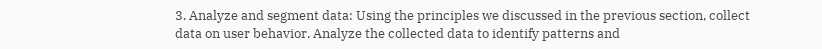3. Analyze and segment data: Using the principles we discussed in the previous section, collect data on user behavior. Analyze the collected data to identify patterns and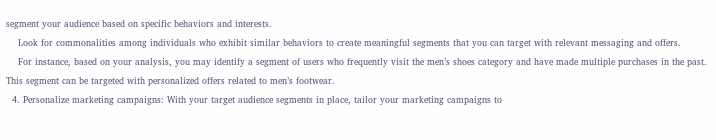segment your audience based on specific behaviors and interests.
    Look for commonalities among individuals who exhibit similar behaviors to create meaningful segments that you can target with relevant messaging and offers.
    For instance, based on your analysis, you may identify a segment of users who frequently visit the men’s shoes category and have made multiple purchases in the past. This segment can be targeted with personalized offers related to men’s footwear.
  4. Personalize marketing campaigns: With your target audience segments in place, tailor your marketing campaigns to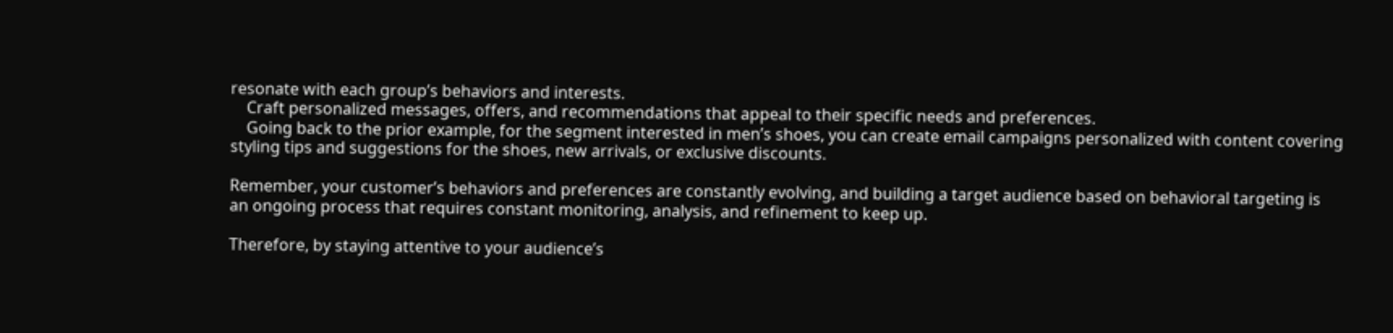resonate with each group’s behaviors and interests.
    Craft personalized messages, offers, and recommendations that appeal to their specific needs and preferences.
    Going back to the prior example, for the segment interested in men’s shoes, you can create email campaigns personalized with content covering styling tips and suggestions for the shoes, new arrivals, or exclusive discounts.

Remember, your customer’s behaviors and preferences are constantly evolving, and building a target audience based on behavioral targeting is an ongoing process that requires constant monitoring, analysis, and refinement to keep up.

Therefore, by staying attentive to your audience’s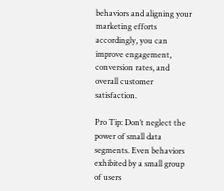behaviors and aligning your marketing efforts accordingly, you can improve engagement, conversion rates, and overall customer satisfaction.

Pro Tip: Don’t neglect the power of small data segments. Even behaviors exhibited by a small group of users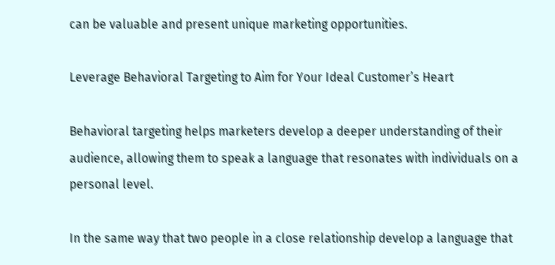can be valuable and present unique marketing opportunities.

Leverage Behavioral Targeting to Aim for Your Ideal Customer’s Heart

Behavioral targeting helps marketers develop a deeper understanding of their audience, allowing them to speak a language that resonates with individuals on a personal level.

In the same way that two people in a close relationship develop a language that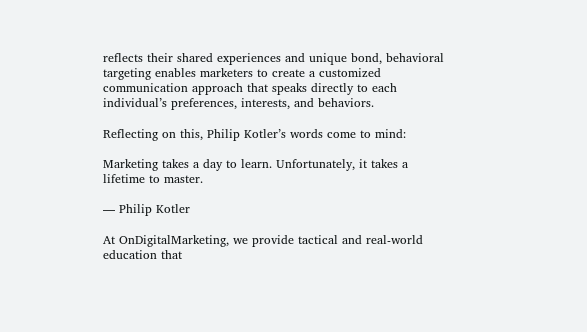reflects their shared experiences and unique bond, behavioral targeting enables marketers to create a customized communication approach that speaks directly to each individual’s preferences, interests, and behaviors.

Reflecting on this, Philip Kotler’s words come to mind:

Marketing takes a day to learn. Unfortunately, it takes a lifetime to master.

— Philip Kotler

At OnDigitalMarketing, we provide tactical and real-world education that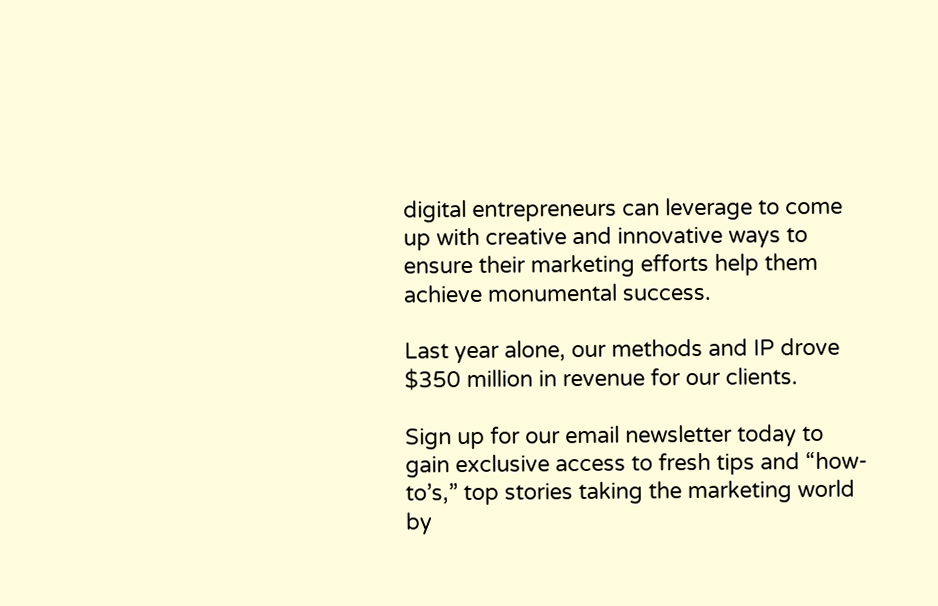digital entrepreneurs can leverage to come up with creative and innovative ways to ensure their marketing efforts help them achieve monumental success.

Last year alone, our methods and IP drove $350 million in revenue for our clients.

Sign up for our email newsletter today to gain exclusive access to fresh tips and “how-to’s,” top stories taking the marketing world by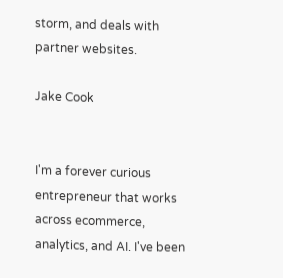storm, and deals with partner websites.

Jake Cook


I'm a forever curious entrepreneur that works across ecommerce, analytics, and AI. I've been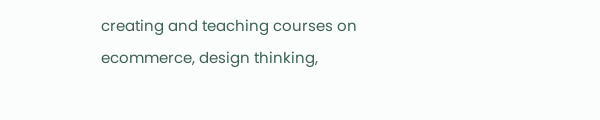creating and teaching courses on ecommerce, design thinking,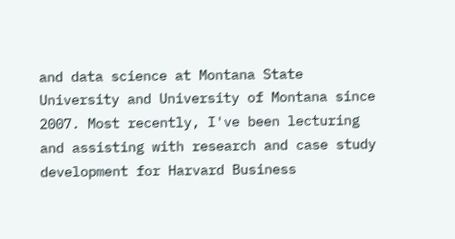and data science at Montana State University and University of Montana since 2007. Most recently, I've been lecturing and assisting with research and case study development for Harvard Business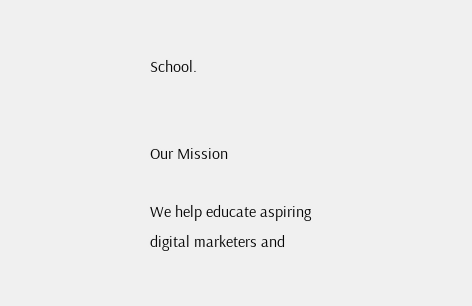School.


Our Mission

We help educate aspiring digital marketers and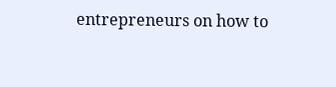entrepreneurs on how to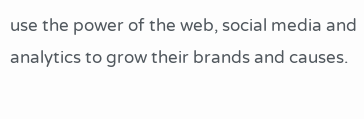use the power of the web, social media and analytics to grow their brands and causes.